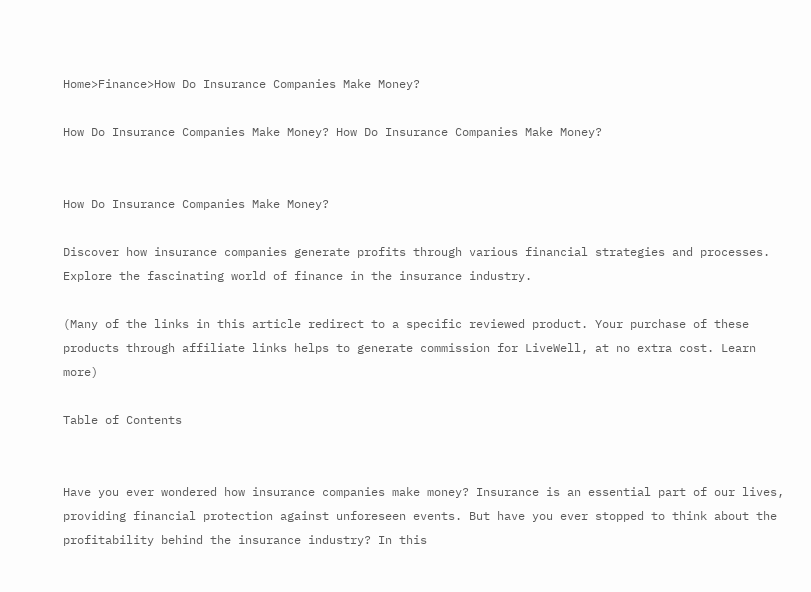Home>Finance>How Do Insurance Companies Make Money?

How Do Insurance Companies Make Money? How Do Insurance Companies Make Money?


How Do Insurance Companies Make Money?

Discover how insurance companies generate profits through various financial strategies and processes. Explore the fascinating world of finance in the insurance industry.

(Many of the links in this article redirect to a specific reviewed product. Your purchase of these products through affiliate links helps to generate commission for LiveWell, at no extra cost. Learn more)

Table of Contents


Have you ever wondered how insurance companies make money? Insurance is an essential part of our lives, providing financial protection against unforeseen events. But have you ever stopped to think about the profitability behind the insurance industry? In this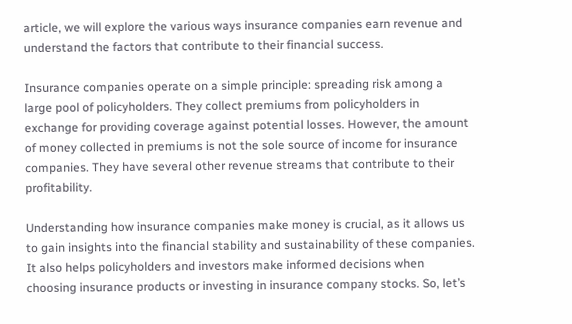article, we will explore the various ways insurance companies earn revenue and understand the factors that contribute to their financial success.

Insurance companies operate on a simple principle: spreading risk among a large pool of policyholders. They collect premiums from policyholders in exchange for providing coverage against potential losses. However, the amount of money collected in premiums is not the sole source of income for insurance companies. They have several other revenue streams that contribute to their profitability.

Understanding how insurance companies make money is crucial, as it allows us to gain insights into the financial stability and sustainability of these companies. It also helps policyholders and investors make informed decisions when choosing insurance products or investing in insurance company stocks. So, let’s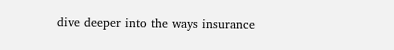dive deeper into the ways insurance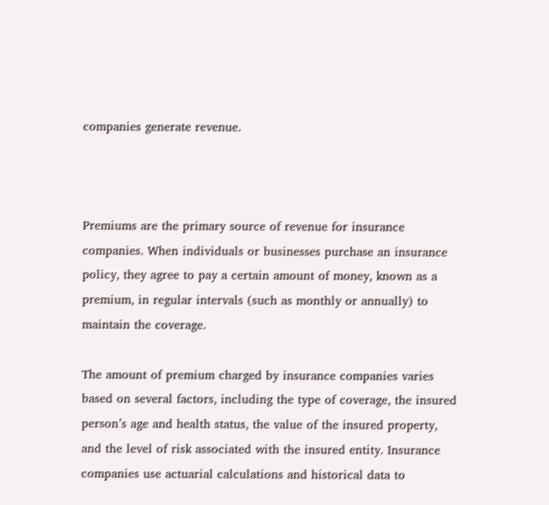companies generate revenue.



Premiums are the primary source of revenue for insurance companies. When individuals or businesses purchase an insurance policy, they agree to pay a certain amount of money, known as a premium, in regular intervals (such as monthly or annually) to maintain the coverage.

The amount of premium charged by insurance companies varies based on several factors, including the type of coverage, the insured person’s age and health status, the value of the insured property, and the level of risk associated with the insured entity. Insurance companies use actuarial calculations and historical data to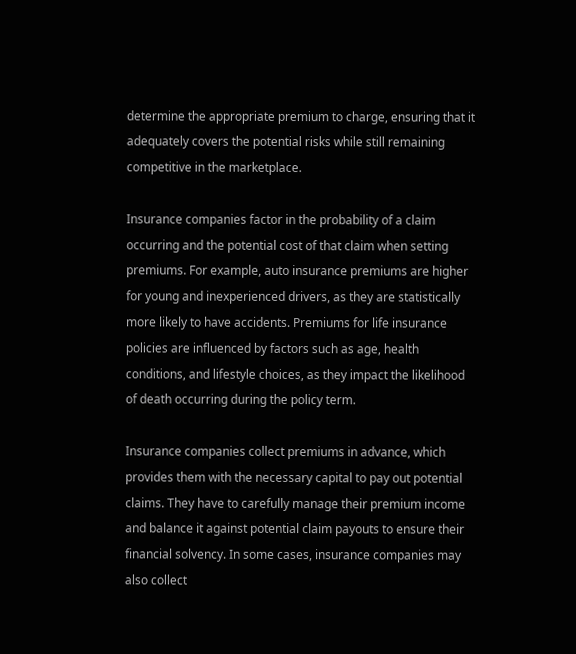determine the appropriate premium to charge, ensuring that it adequately covers the potential risks while still remaining competitive in the marketplace.

Insurance companies factor in the probability of a claim occurring and the potential cost of that claim when setting premiums. For example, auto insurance premiums are higher for young and inexperienced drivers, as they are statistically more likely to have accidents. Premiums for life insurance policies are influenced by factors such as age, health conditions, and lifestyle choices, as they impact the likelihood of death occurring during the policy term.

Insurance companies collect premiums in advance, which provides them with the necessary capital to pay out potential claims. They have to carefully manage their premium income and balance it against potential claim payouts to ensure their financial solvency. In some cases, insurance companies may also collect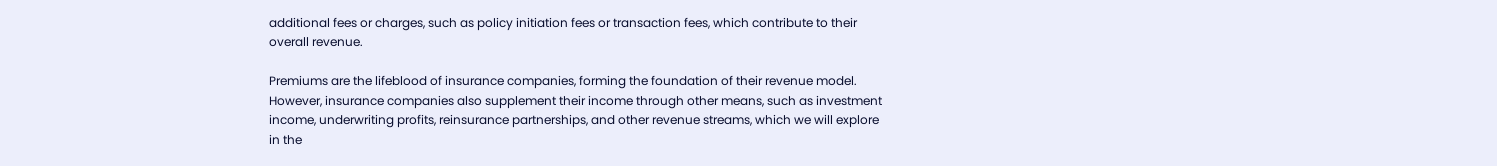additional fees or charges, such as policy initiation fees or transaction fees, which contribute to their overall revenue.

Premiums are the lifeblood of insurance companies, forming the foundation of their revenue model. However, insurance companies also supplement their income through other means, such as investment income, underwriting profits, reinsurance partnerships, and other revenue streams, which we will explore in the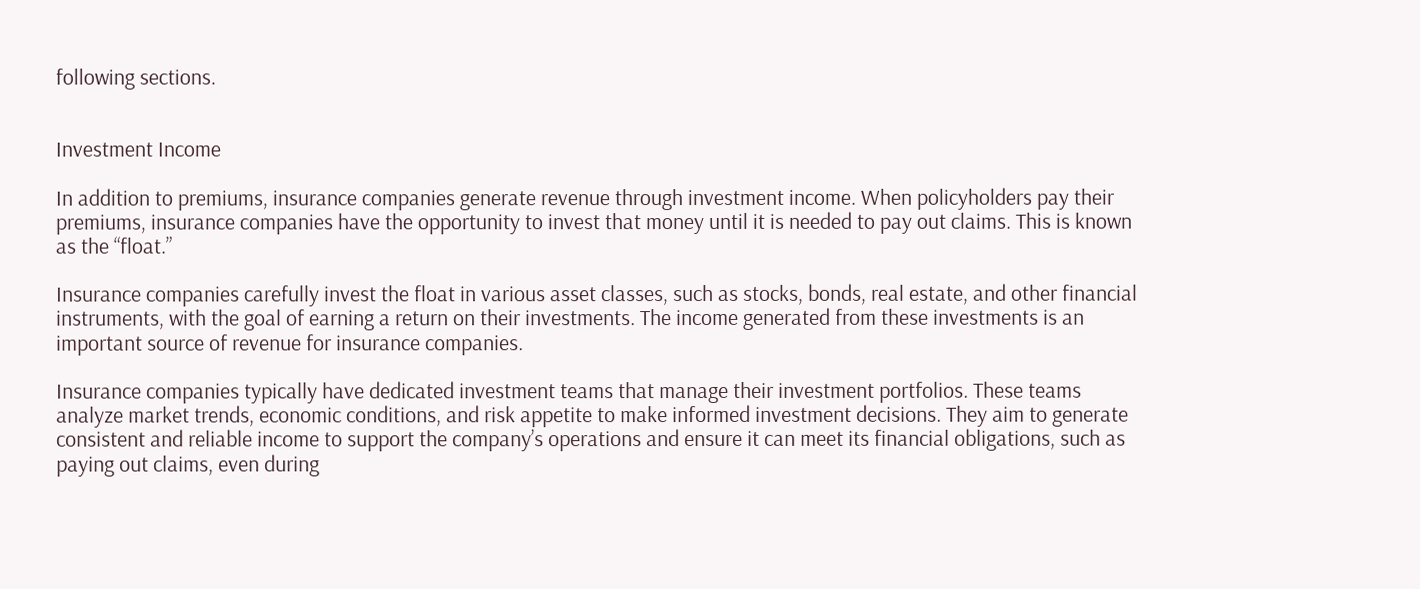following sections.


Investment Income

In addition to premiums, insurance companies generate revenue through investment income. When policyholders pay their premiums, insurance companies have the opportunity to invest that money until it is needed to pay out claims. This is known as the “float.”

Insurance companies carefully invest the float in various asset classes, such as stocks, bonds, real estate, and other financial instruments, with the goal of earning a return on their investments. The income generated from these investments is an important source of revenue for insurance companies.

Insurance companies typically have dedicated investment teams that manage their investment portfolios. These teams analyze market trends, economic conditions, and risk appetite to make informed investment decisions. They aim to generate consistent and reliable income to support the company’s operations and ensure it can meet its financial obligations, such as paying out claims, even during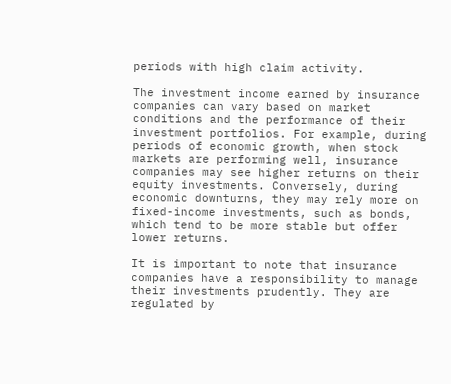periods with high claim activity.

The investment income earned by insurance companies can vary based on market conditions and the performance of their investment portfolios. For example, during periods of economic growth, when stock markets are performing well, insurance companies may see higher returns on their equity investments. Conversely, during economic downturns, they may rely more on fixed-income investments, such as bonds, which tend to be more stable but offer lower returns.

It is important to note that insurance companies have a responsibility to manage their investments prudently. They are regulated by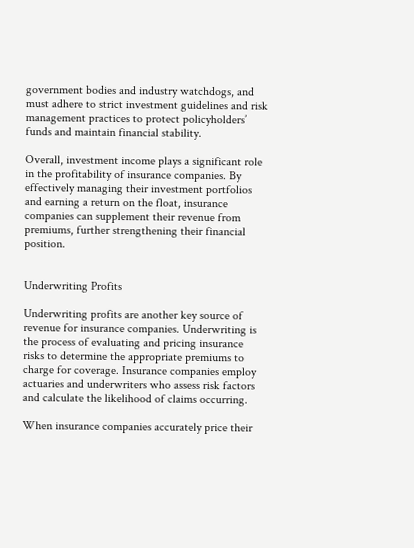government bodies and industry watchdogs, and must adhere to strict investment guidelines and risk management practices to protect policyholders’ funds and maintain financial stability.

Overall, investment income plays a significant role in the profitability of insurance companies. By effectively managing their investment portfolios and earning a return on the float, insurance companies can supplement their revenue from premiums, further strengthening their financial position.


Underwriting Profits

Underwriting profits are another key source of revenue for insurance companies. Underwriting is the process of evaluating and pricing insurance risks to determine the appropriate premiums to charge for coverage. Insurance companies employ actuaries and underwriters who assess risk factors and calculate the likelihood of claims occurring.

When insurance companies accurately price their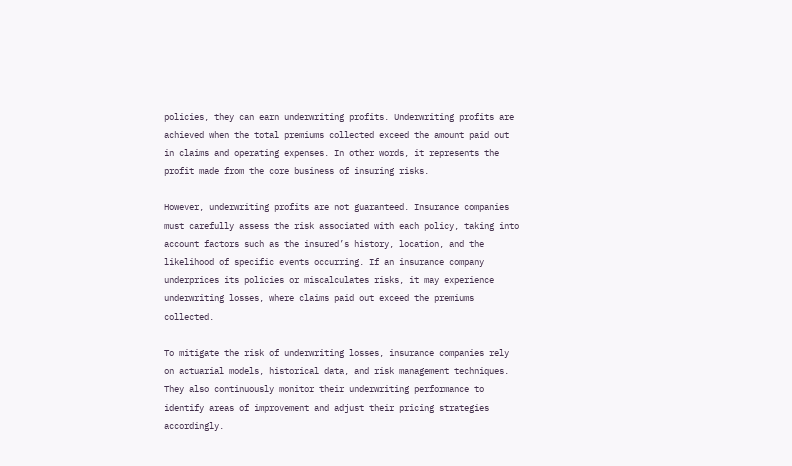policies, they can earn underwriting profits. Underwriting profits are achieved when the total premiums collected exceed the amount paid out in claims and operating expenses. In other words, it represents the profit made from the core business of insuring risks.

However, underwriting profits are not guaranteed. Insurance companies must carefully assess the risk associated with each policy, taking into account factors such as the insured’s history, location, and the likelihood of specific events occurring. If an insurance company underprices its policies or miscalculates risks, it may experience underwriting losses, where claims paid out exceed the premiums collected.

To mitigate the risk of underwriting losses, insurance companies rely on actuarial models, historical data, and risk management techniques. They also continuously monitor their underwriting performance to identify areas of improvement and adjust their pricing strategies accordingly.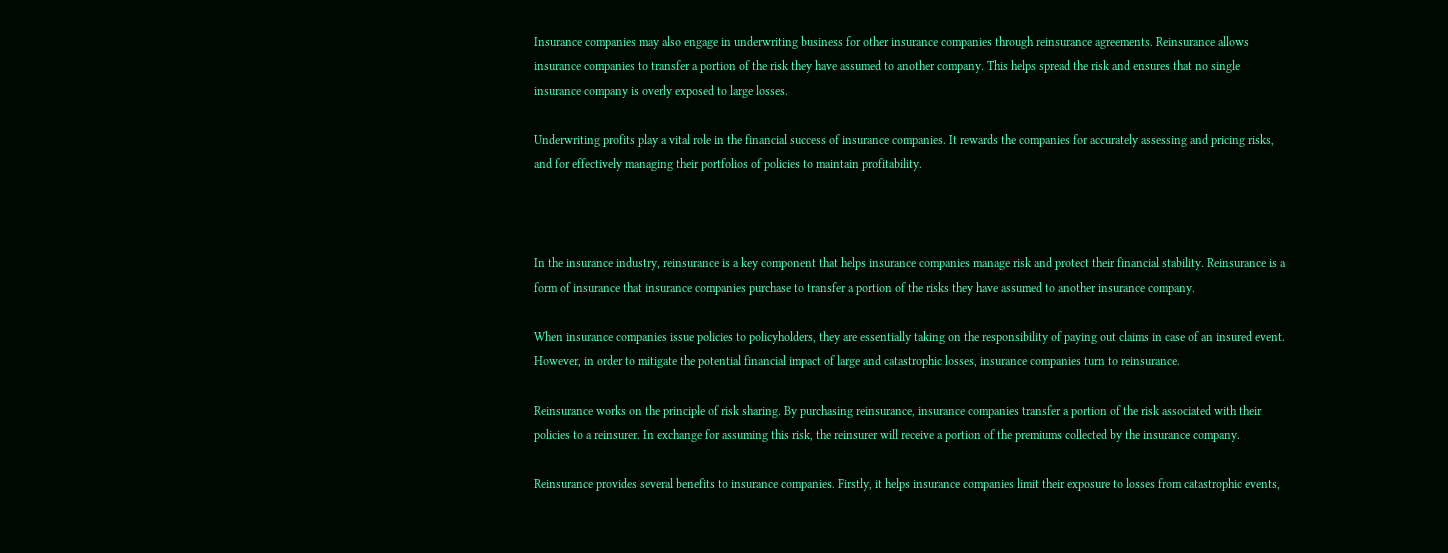Insurance companies may also engage in underwriting business for other insurance companies through reinsurance agreements. Reinsurance allows insurance companies to transfer a portion of the risk they have assumed to another company. This helps spread the risk and ensures that no single insurance company is overly exposed to large losses.

Underwriting profits play a vital role in the financial success of insurance companies. It rewards the companies for accurately assessing and pricing risks, and for effectively managing their portfolios of policies to maintain profitability.



In the insurance industry, reinsurance is a key component that helps insurance companies manage risk and protect their financial stability. Reinsurance is a form of insurance that insurance companies purchase to transfer a portion of the risks they have assumed to another insurance company.

When insurance companies issue policies to policyholders, they are essentially taking on the responsibility of paying out claims in case of an insured event. However, in order to mitigate the potential financial impact of large and catastrophic losses, insurance companies turn to reinsurance.

Reinsurance works on the principle of risk sharing. By purchasing reinsurance, insurance companies transfer a portion of the risk associated with their policies to a reinsurer. In exchange for assuming this risk, the reinsurer will receive a portion of the premiums collected by the insurance company.

Reinsurance provides several benefits to insurance companies. Firstly, it helps insurance companies limit their exposure to losses from catastrophic events,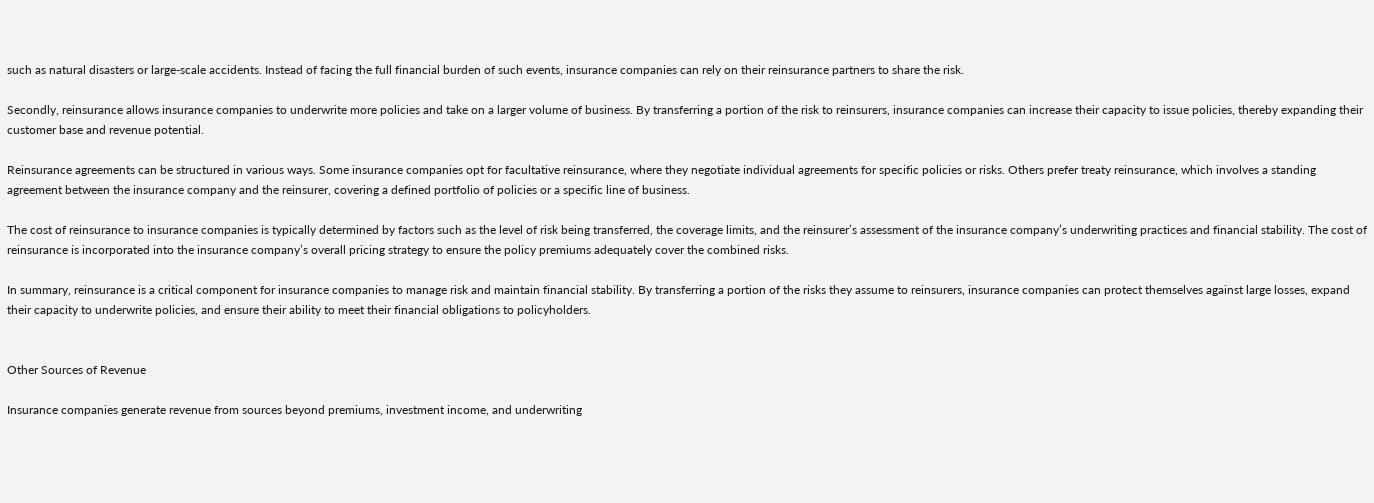such as natural disasters or large-scale accidents. Instead of facing the full financial burden of such events, insurance companies can rely on their reinsurance partners to share the risk.

Secondly, reinsurance allows insurance companies to underwrite more policies and take on a larger volume of business. By transferring a portion of the risk to reinsurers, insurance companies can increase their capacity to issue policies, thereby expanding their customer base and revenue potential.

Reinsurance agreements can be structured in various ways. Some insurance companies opt for facultative reinsurance, where they negotiate individual agreements for specific policies or risks. Others prefer treaty reinsurance, which involves a standing agreement between the insurance company and the reinsurer, covering a defined portfolio of policies or a specific line of business.

The cost of reinsurance to insurance companies is typically determined by factors such as the level of risk being transferred, the coverage limits, and the reinsurer’s assessment of the insurance company’s underwriting practices and financial stability. The cost of reinsurance is incorporated into the insurance company’s overall pricing strategy to ensure the policy premiums adequately cover the combined risks.

In summary, reinsurance is a critical component for insurance companies to manage risk and maintain financial stability. By transferring a portion of the risks they assume to reinsurers, insurance companies can protect themselves against large losses, expand their capacity to underwrite policies, and ensure their ability to meet their financial obligations to policyholders.


Other Sources of Revenue

Insurance companies generate revenue from sources beyond premiums, investment income, and underwriting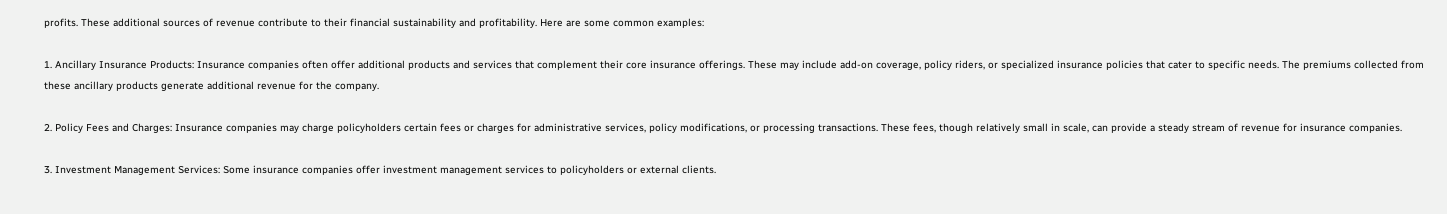profits. These additional sources of revenue contribute to their financial sustainability and profitability. Here are some common examples:

1. Ancillary Insurance Products: Insurance companies often offer additional products and services that complement their core insurance offerings. These may include add-on coverage, policy riders, or specialized insurance policies that cater to specific needs. The premiums collected from these ancillary products generate additional revenue for the company.

2. Policy Fees and Charges: Insurance companies may charge policyholders certain fees or charges for administrative services, policy modifications, or processing transactions. These fees, though relatively small in scale, can provide a steady stream of revenue for insurance companies.

3. Investment Management Services: Some insurance companies offer investment management services to policyholders or external clients.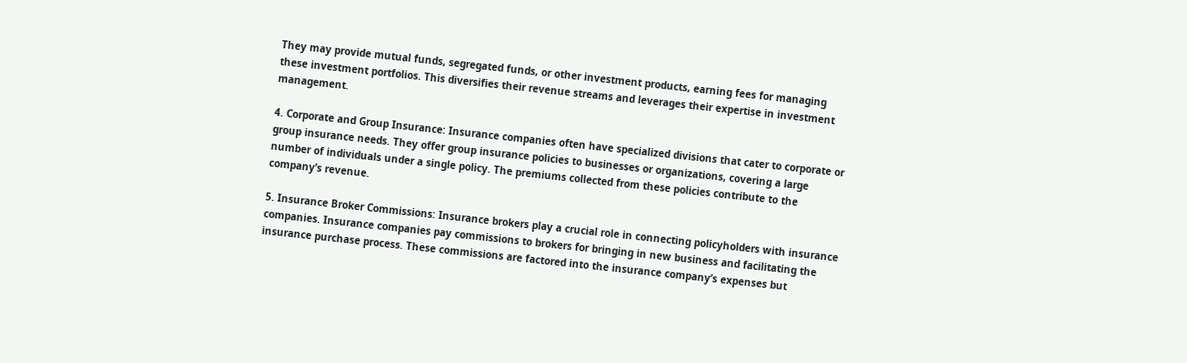They may provide mutual funds, segregated funds, or other investment products, earning fees for managing these investment portfolios. This diversifies their revenue streams and leverages their expertise in investment management.

4. Corporate and Group Insurance: Insurance companies often have specialized divisions that cater to corporate or group insurance needs. They offer group insurance policies to businesses or organizations, covering a large number of individuals under a single policy. The premiums collected from these policies contribute to the company’s revenue.

5. Insurance Broker Commissions: Insurance brokers play a crucial role in connecting policyholders with insurance companies. Insurance companies pay commissions to brokers for bringing in new business and facilitating the insurance purchase process. These commissions are factored into the insurance company’s expenses but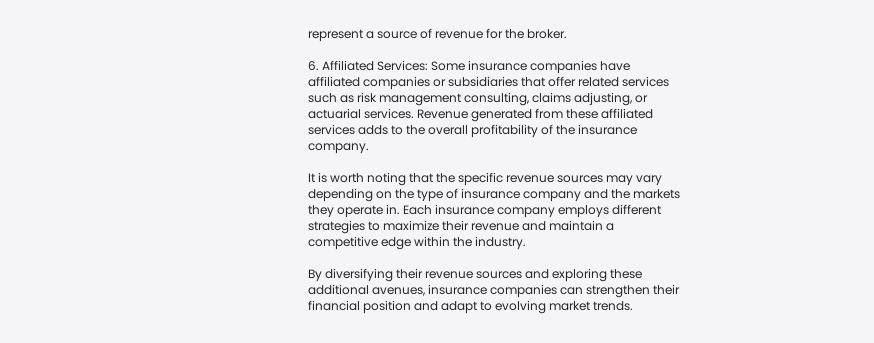represent a source of revenue for the broker.

6. Affiliated Services: Some insurance companies have affiliated companies or subsidiaries that offer related services such as risk management consulting, claims adjusting, or actuarial services. Revenue generated from these affiliated services adds to the overall profitability of the insurance company.

It is worth noting that the specific revenue sources may vary depending on the type of insurance company and the markets they operate in. Each insurance company employs different strategies to maximize their revenue and maintain a competitive edge within the industry.

By diversifying their revenue sources and exploring these additional avenues, insurance companies can strengthen their financial position and adapt to evolving market trends.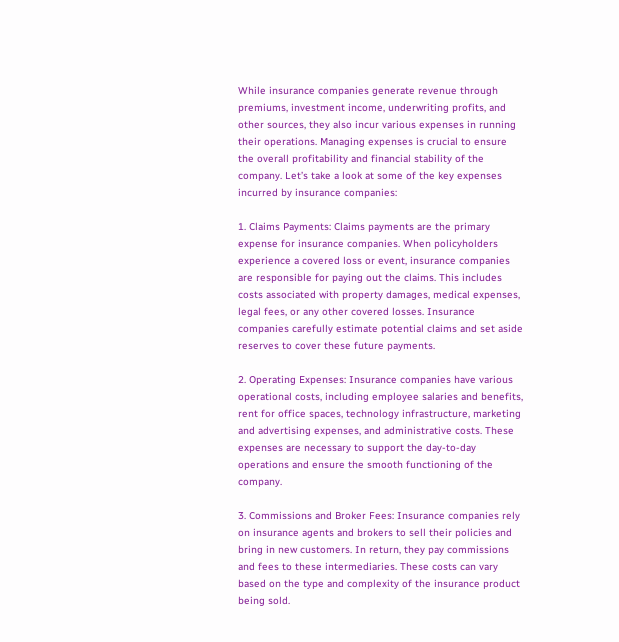While insurance companies generate revenue through premiums, investment income, underwriting profits, and other sources, they also incur various expenses in running their operations. Managing expenses is crucial to ensure the overall profitability and financial stability of the company. Let’s take a look at some of the key expenses incurred by insurance companies:

1. Claims Payments: Claims payments are the primary expense for insurance companies. When policyholders experience a covered loss or event, insurance companies are responsible for paying out the claims. This includes costs associated with property damages, medical expenses, legal fees, or any other covered losses. Insurance companies carefully estimate potential claims and set aside reserves to cover these future payments.

2. Operating Expenses: Insurance companies have various operational costs, including employee salaries and benefits, rent for office spaces, technology infrastructure, marketing and advertising expenses, and administrative costs. These expenses are necessary to support the day-to-day operations and ensure the smooth functioning of the company.

3. Commissions and Broker Fees: Insurance companies rely on insurance agents and brokers to sell their policies and bring in new customers. In return, they pay commissions and fees to these intermediaries. These costs can vary based on the type and complexity of the insurance product being sold.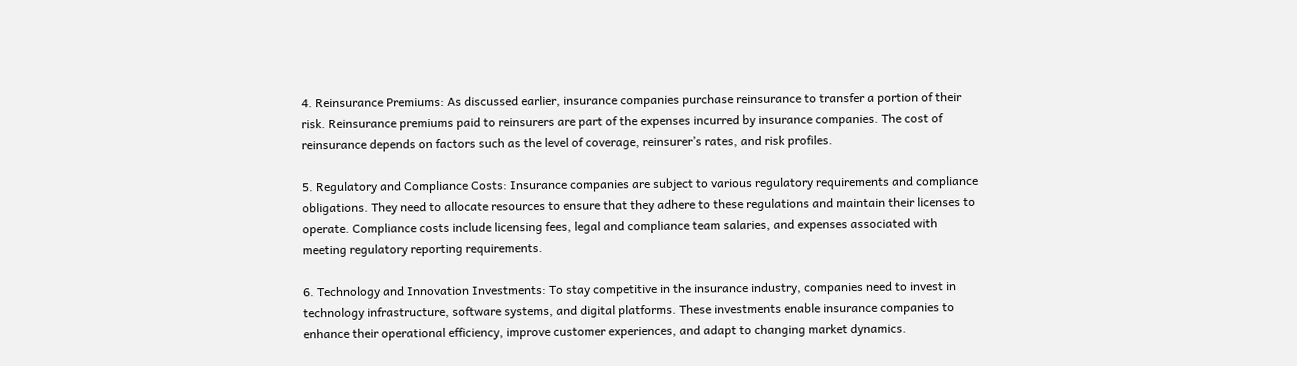4. Reinsurance Premiums: As discussed earlier, insurance companies purchase reinsurance to transfer a portion of their risk. Reinsurance premiums paid to reinsurers are part of the expenses incurred by insurance companies. The cost of reinsurance depends on factors such as the level of coverage, reinsurer’s rates, and risk profiles.

5. Regulatory and Compliance Costs: Insurance companies are subject to various regulatory requirements and compliance obligations. They need to allocate resources to ensure that they adhere to these regulations and maintain their licenses to operate. Compliance costs include licensing fees, legal and compliance team salaries, and expenses associated with meeting regulatory reporting requirements.

6. Technology and Innovation Investments: To stay competitive in the insurance industry, companies need to invest in technology infrastructure, software systems, and digital platforms. These investments enable insurance companies to enhance their operational efficiency, improve customer experiences, and adapt to changing market dynamics.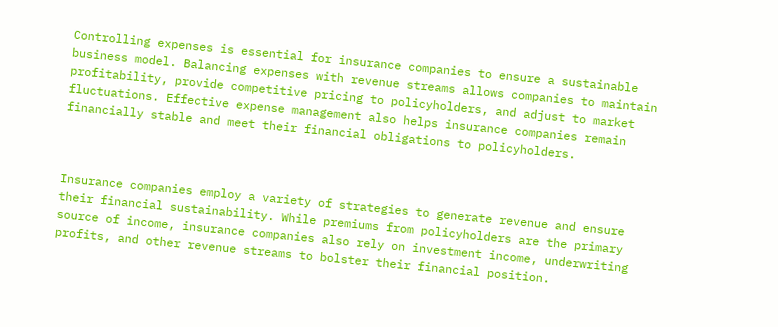Controlling expenses is essential for insurance companies to ensure a sustainable business model. Balancing expenses with revenue streams allows companies to maintain profitability, provide competitive pricing to policyholders, and adjust to market fluctuations. Effective expense management also helps insurance companies remain financially stable and meet their financial obligations to policyholders.



Insurance companies employ a variety of strategies to generate revenue and ensure their financial sustainability. While premiums from policyholders are the primary source of income, insurance companies also rely on investment income, underwriting profits, and other revenue streams to bolster their financial position.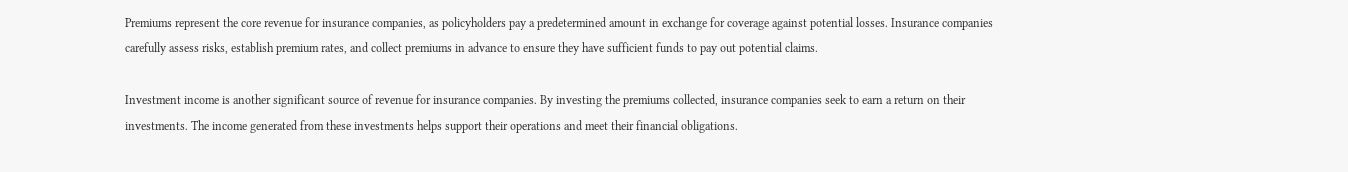Premiums represent the core revenue for insurance companies, as policyholders pay a predetermined amount in exchange for coverage against potential losses. Insurance companies carefully assess risks, establish premium rates, and collect premiums in advance to ensure they have sufficient funds to pay out potential claims.

Investment income is another significant source of revenue for insurance companies. By investing the premiums collected, insurance companies seek to earn a return on their investments. The income generated from these investments helps support their operations and meet their financial obligations.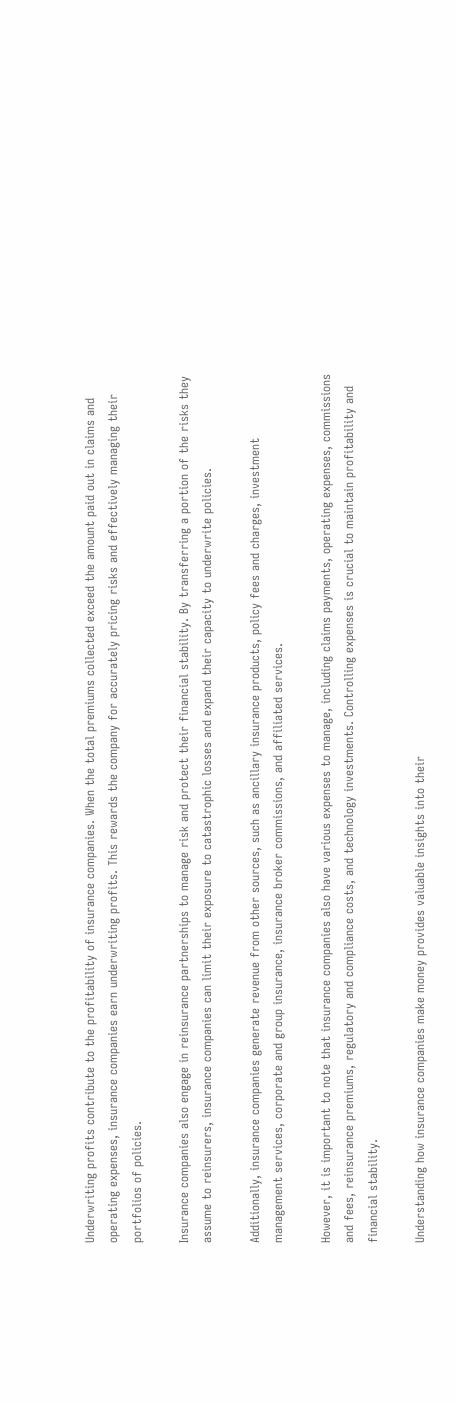Underwriting profits contribute to the profitability of insurance companies. When the total premiums collected exceed the amount paid out in claims and operating expenses, insurance companies earn underwriting profits. This rewards the company for accurately pricing risks and effectively managing their portfolios of policies.

Insurance companies also engage in reinsurance partnerships to manage risk and protect their financial stability. By transferring a portion of the risks they assume to reinsurers, insurance companies can limit their exposure to catastrophic losses and expand their capacity to underwrite policies.

Additionally, insurance companies generate revenue from other sources, such as ancillary insurance products, policy fees and charges, investment management services, corporate and group insurance, insurance broker commissions, and affiliated services.

However, it is important to note that insurance companies also have various expenses to manage, including claims payments, operating expenses, commissions and fees, reinsurance premiums, regulatory and compliance costs, and technology investments. Controlling expenses is crucial to maintain profitability and financial stability.

Understanding how insurance companies make money provides valuable insights into their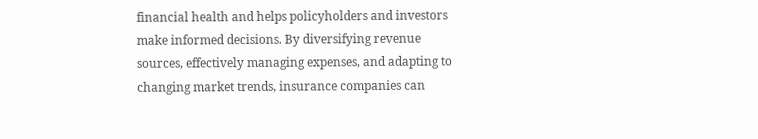financial health and helps policyholders and investors make informed decisions. By diversifying revenue sources, effectively managing expenses, and adapting to changing market trends, insurance companies can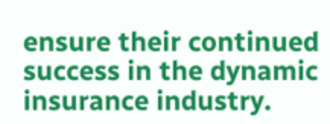ensure their continued success in the dynamic insurance industry.